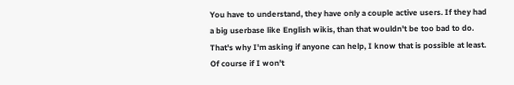You have to understand, they have only a couple active users. If they had a big userbase like English wikis, than that wouldn't be too bad to do. That's why I'm asking if anyone can help, I know that is possible at least. Of course if I won't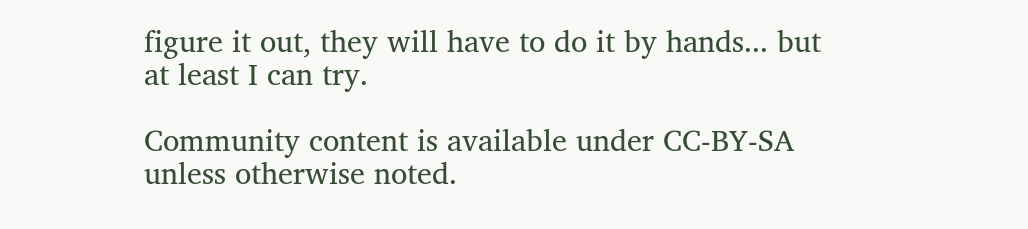figure it out, they will have to do it by hands... but at least I can try.

Community content is available under CC-BY-SA unless otherwise noted.